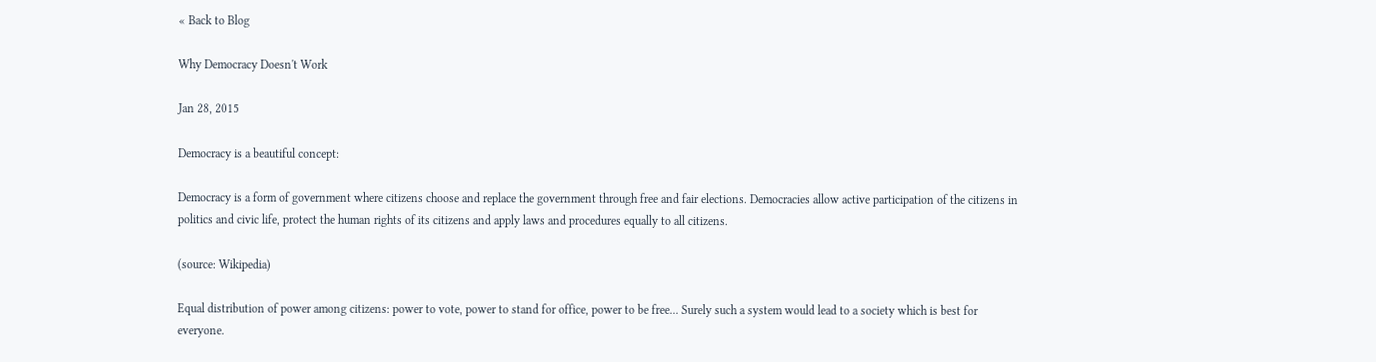« Back to Blog

Why Democracy Doesn't Work

Jan 28, 2015

Democracy is a beautiful concept:

Democracy is a form of government where citizens choose and replace the government through free and fair elections. Democracies allow active participation of the citizens in politics and civic life, protect the human rights of its citizens and apply laws and procedures equally to all citizens.

(source: Wikipedia)

Equal distribution of power among citizens: power to vote, power to stand for office, power to be free... Surely such a system would lead to a society which is best for everyone.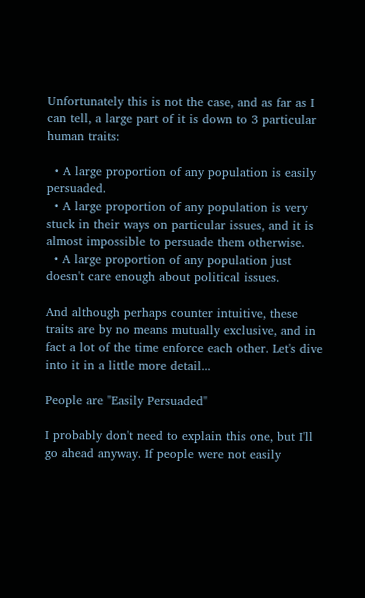Unfortunately this is not the case, and as far as I can tell, a large part of it is down to 3 particular human traits:

  • A large proportion of any population is easily persuaded.
  • A large proportion of any population is very stuck in their ways on particular issues, and it is almost impossible to persuade them otherwise.
  • A large proportion of any population just doesn't care enough about political issues.

And although perhaps counter intuitive, these traits are by no means mutually exclusive, and in fact a lot of the time enforce each other. Let's dive into it in a little more detail...

People are "Easily Persuaded"

I probably don't need to explain this one, but I'll go ahead anyway. If people were not easily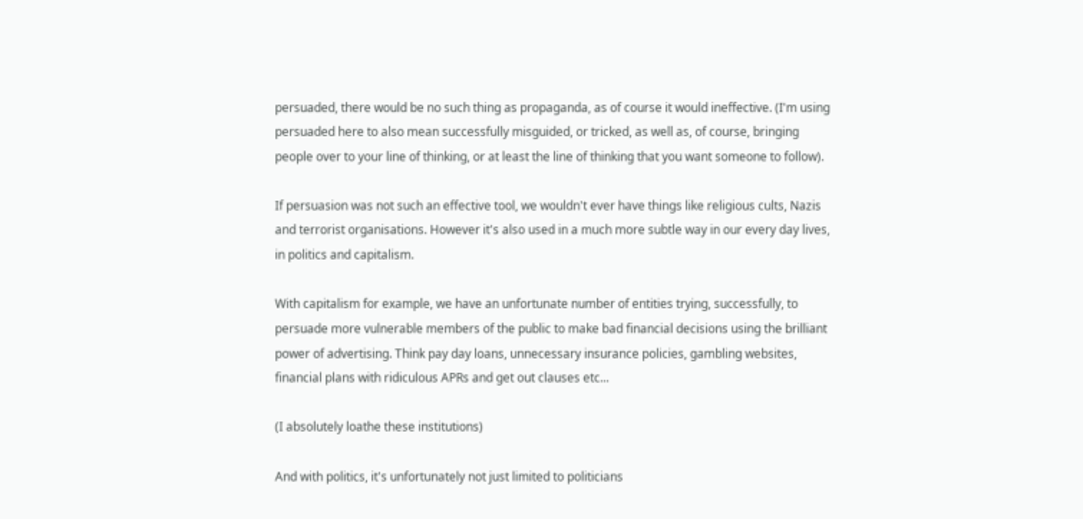persuaded, there would be no such thing as propaganda, as of course it would ineffective. (I'm using persuaded here to also mean successfully misguided, or tricked, as well as, of course, bringing people over to your line of thinking, or at least the line of thinking that you want someone to follow).

If persuasion was not such an effective tool, we wouldn't ever have things like religious cults, Nazis and terrorist organisations. However it's also used in a much more subtle way in our every day lives, in politics and capitalism.

With capitalism for example, we have an unfortunate number of entities trying, successfully, to persuade more vulnerable members of the public to make bad financial decisions using the brilliant power of advertising. Think pay day loans, unnecessary insurance policies, gambling websites, financial plans with ridiculous APRs and get out clauses etc...

(I absolutely loathe these institutions)

And with politics, it's unfortunately not just limited to politicians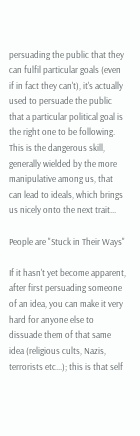persuading the public that they can fulfil particular goals (even if in fact they can't), it's actually used to persuade the public that a particular political goal is the right one to be following. This is the dangerous skill, generally wielded by the more manipulative among us, that can lead to ideals, which brings us nicely onto the next trait...

People are "Stuck in Their Ways"

If it hasn't yet become apparent, after first persuading someone of an idea, you can make it very hard for anyone else to dissuade them of that same idea (religious cults, Nazis, terrorists etc...); this is that self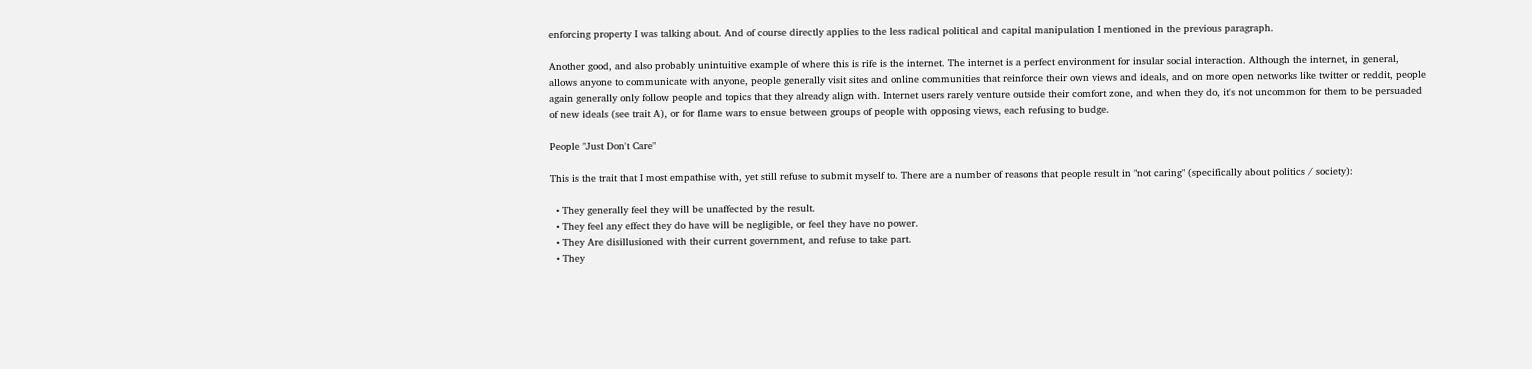enforcing property I was talking about. And of course directly applies to the less radical political and capital manipulation I mentioned in the previous paragraph.

Another good, and also probably unintuitive example of where this is rife is the internet. The internet is a perfect environment for insular social interaction. Although the internet, in general, allows anyone to communicate with anyone, people generally visit sites and online communities that reinforce their own views and ideals, and on more open networks like twitter or reddit, people again generally only follow people and topics that they already align with. Internet users rarely venture outside their comfort zone, and when they do, it's not uncommon for them to be persuaded of new ideals (see trait A), or for flame wars to ensue between groups of people with opposing views, each refusing to budge.

People "Just Don't Care"

This is the trait that I most empathise with, yet still refuse to submit myself to. There are a number of reasons that people result in "not caring" (specifically about politics / society):

  • They generally feel they will be unaffected by the result.
  • They feel any effect they do have will be negligible, or feel they have no power.
  • They Are disillusioned with their current government, and refuse to take part.
  • They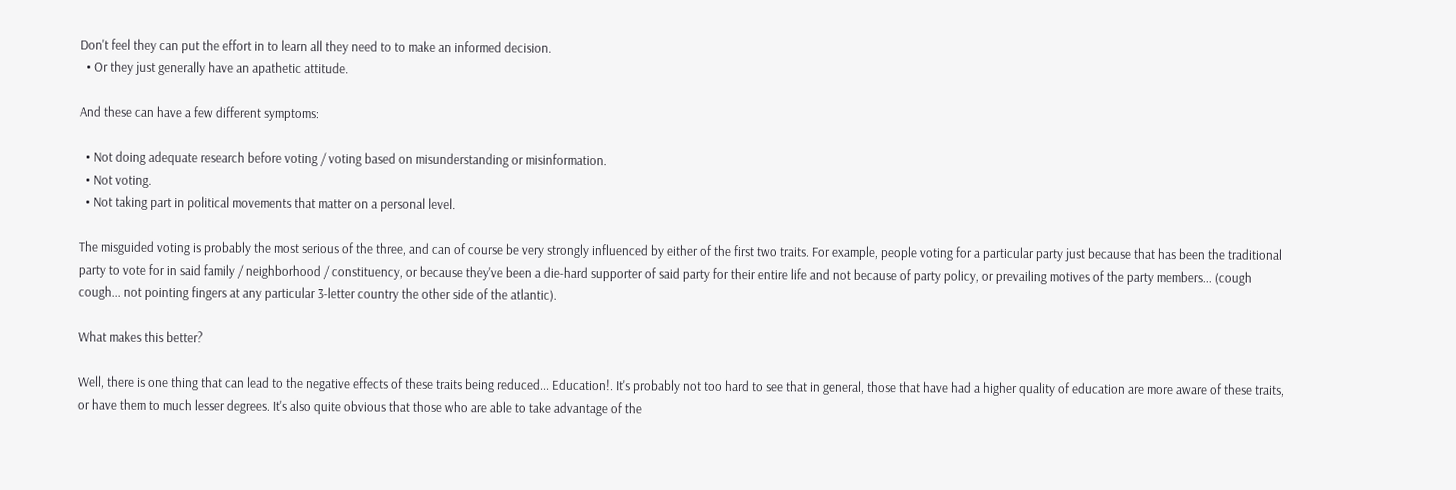Don't feel they can put the effort in to learn all they need to to make an informed decision.
  • Or they just generally have an apathetic attitude.

And these can have a few different symptoms:

  • Not doing adequate research before voting / voting based on misunderstanding or misinformation.
  • Not voting.
  • Not taking part in political movements that matter on a personal level.

The misguided voting is probably the most serious of the three, and can of course be very strongly influenced by either of the first two traits. For example, people voting for a particular party just because that has been the traditional party to vote for in said family / neighborhood / constituency, or because they've been a die-hard supporter of said party for their entire life and not because of party policy, or prevailing motives of the party members... (cough cough... not pointing fingers at any particular 3-letter country the other side of the atlantic).

What makes this better?

Well, there is one thing that can lead to the negative effects of these traits being reduced... Education!. It's probably not too hard to see that in general, those that have had a higher quality of education are more aware of these traits, or have them to much lesser degrees. It's also quite obvious that those who are able to take advantage of the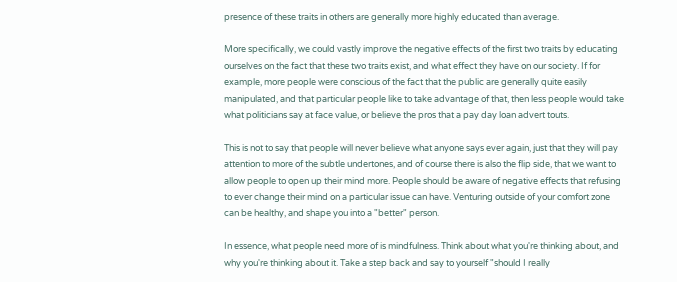presence of these traits in others are generally more highly educated than average.

More specifically, we could vastly improve the negative effects of the first two traits by educating ourselves on the fact that these two traits exist, and what effect they have on our society. If for example, more people were conscious of the fact that the public are generally quite easily manipulated, and that particular people like to take advantage of that, then less people would take what politicians say at face value, or believe the pros that a pay day loan advert touts.

This is not to say that people will never believe what anyone says ever again, just that they will pay attention to more of the subtle undertones, and of course there is also the flip side, that we want to allow people to open up their mind more. People should be aware of negative effects that refusing to ever change their mind on a particular issue can have. Venturing outside of your comfort zone can be healthy, and shape you into a "better" person.

In essence, what people need more of is mindfulness. Think about what you're thinking about, and why you're thinking about it. Take a step back and say to yourself "should I really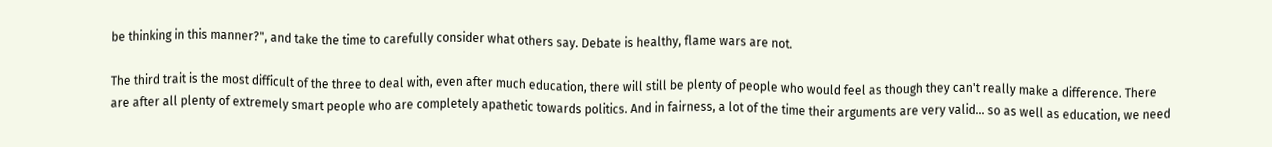be thinking in this manner?", and take the time to carefully consider what others say. Debate is healthy, flame wars are not.

The third trait is the most difficult of the three to deal with, even after much education, there will still be plenty of people who would feel as though they can't really make a difference. There are after all plenty of extremely smart people who are completely apathetic towards politics. And in fairness, a lot of the time their arguments are very valid... so as well as education, we need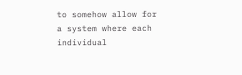to somehow allow for a system where each individual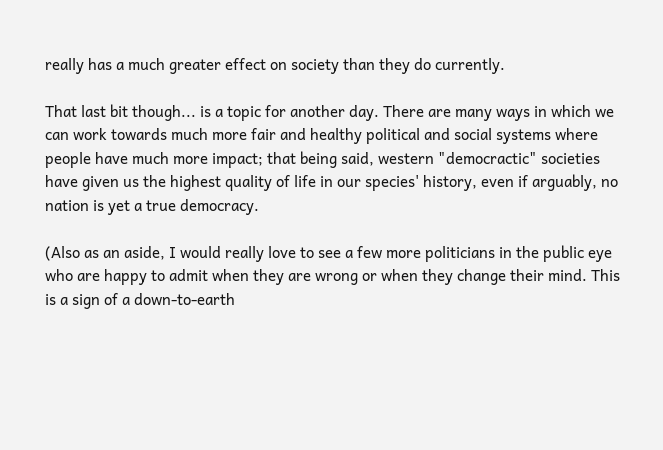really has a much greater effect on society than they do currently.

That last bit though... is a topic for another day. There are many ways in which we can work towards much more fair and healthy political and social systems where people have much more impact; that being said, western "democractic" societies have given us the highest quality of life in our species' history, even if arguably, no nation is yet a true democracy.

(Also as an aside, I would really love to see a few more politicians in the public eye who are happy to admit when they are wrong or when they change their mind. This is a sign of a down-to-earth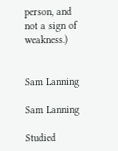person, and not a sign of weakness.)


Sam Lanning

Sam Lanning

Studied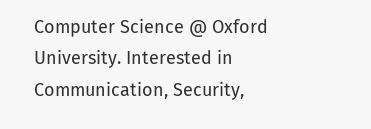Computer Science @ Oxford University. Interested in Communication, Security,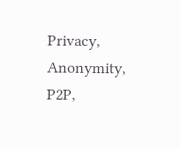Privacy, Anonymity, P2P,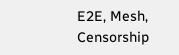E2E, Mesh, Censorship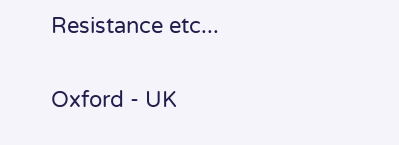Resistance etc...

Oxford - UK